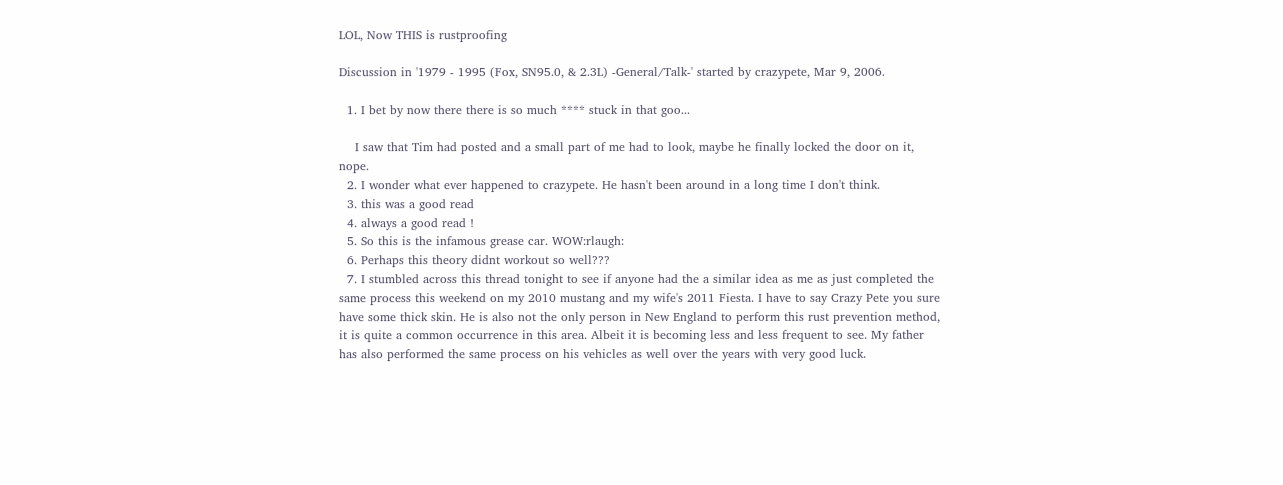LOL, Now THIS is rustproofing

Discussion in '1979 - 1995 (Fox, SN95.0, & 2.3L) -General/Talk-' started by crazypete, Mar 9, 2006.

  1. I bet by now there there is so much **** stuck in that goo...

    I saw that Tim had posted and a small part of me had to look, maybe he finally locked the door on it, nope.
  2. I wonder what ever happened to crazypete. He hasn't been around in a long time I don't think.
  3. this was a good read
  4. always a good read !
  5. So this is the infamous grease car. WOW:rlaugh:
  6. Perhaps this theory didnt workout so well???
  7. I stumbled across this thread tonight to see if anyone had the a similar idea as me as just completed the same process this weekend on my 2010 mustang and my wife's 2011 Fiesta. I have to say Crazy Pete you sure have some thick skin. He is also not the only person in New England to perform this rust prevention method, it is quite a common occurrence in this area. Albeit it is becoming less and less frequent to see. My father has also performed the same process on his vehicles as well over the years with very good luck.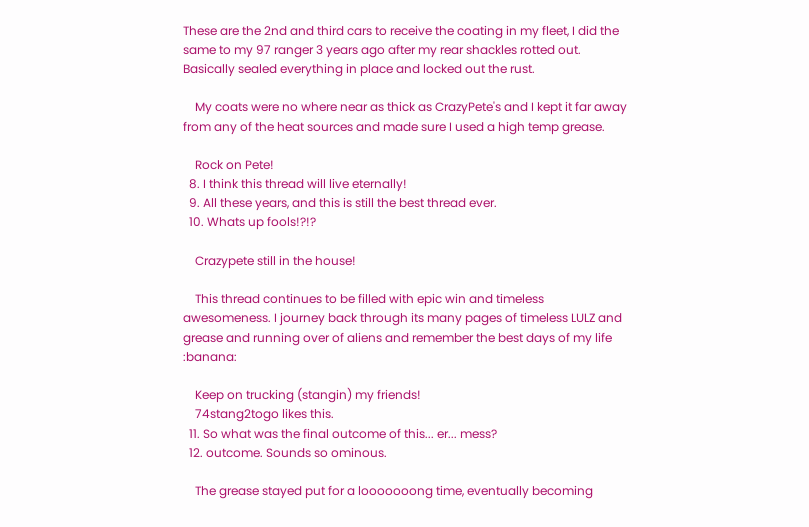These are the 2nd and third cars to receive the coating in my fleet, I did the same to my 97 ranger 3 years ago after my rear shackles rotted out. Basically sealed everything in place and locked out the rust.

    My coats were no where near as thick as CrazyPete's and I kept it far away from any of the heat sources and made sure I used a high temp grease.

    Rock on Pete!
  8. I think this thread will live eternally!
  9. All these years, and this is still the best thread ever.
  10. Whats up fools!?!?

    Crazypete still in the house!

    This thread continues to be filled with epic win and timeless awesomeness. I journey back through its many pages of timeless LULZ and grease and running over of aliens and remember the best days of my life :banana:

    Keep on trucking (stangin) my friends!
    74stang2togo likes this.
  11. So what was the final outcome of this... er... mess?
  12. outcome. Sounds so ominous.

    The grease stayed put for a looooooong time, eventually becoming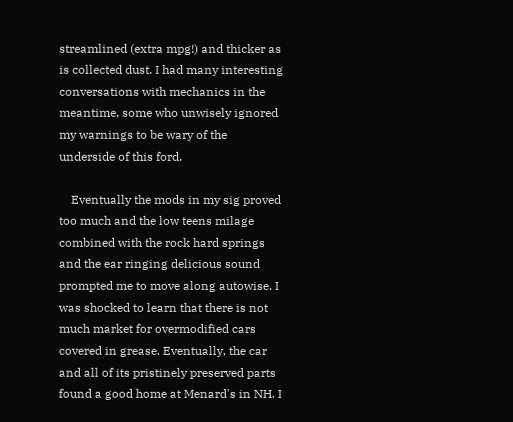streamlined (extra mpg!) and thicker as is collected dust. I had many interesting conversations with mechanics in the meantime, some who unwisely ignored my warnings to be wary of the underside of this ford.

    Eventually the mods in my sig proved too much and the low teens milage combined with the rock hard springs and the ear ringing delicious sound prompted me to move along autowise. I was shocked to learn that there is not much market for overmodified cars covered in grease. Eventually, the car and all of its pristinely preserved parts found a good home at Menard's in NH. I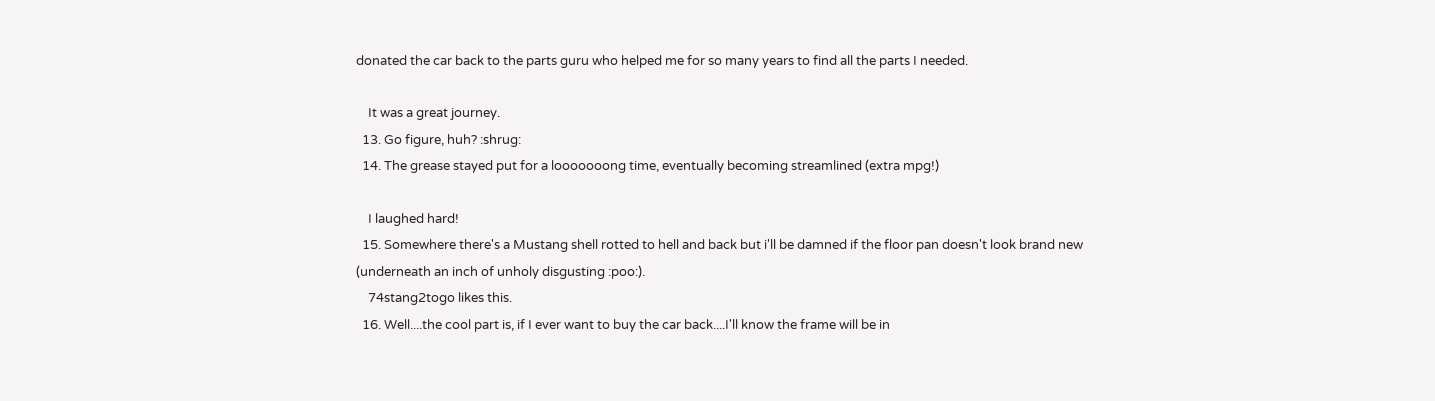donated the car back to the parts guru who helped me for so many years to find all the parts I needed.

    It was a great journey.
  13. Go figure, huh? :shrug:
  14. The grease stayed put for a looooooong time, eventually becoming streamlined (extra mpg!)

    I laughed hard!
  15. Somewhere there's a Mustang shell rotted to hell and back but i'll be damned if the floor pan doesn't look brand new (underneath an inch of unholy disgusting :poo:).
    74stang2togo likes this.
  16. Well....the cool part is, if I ever want to buy the car back....I'll know the frame will be in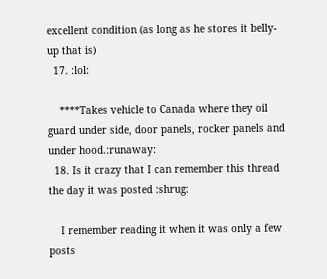excellent condition (as long as he stores it belly-up that is)
  17. :lol:

    ****Takes vehicle to Canada where they oil guard under side, door panels, rocker panels and under hood.:runaway:
  18. Is it crazy that I can remember this thread the day it was posted :shrug:

    I remember reading it when it was only a few posts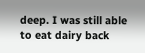deep. I was still able to eat dairy back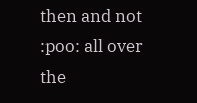then and not :poo: all over the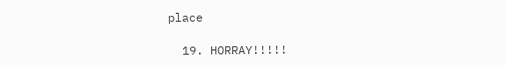place

  19. HORRAY!!!!!